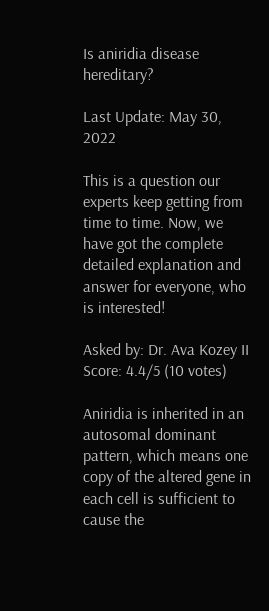Is aniridia disease hereditary?

Last Update: May 30, 2022

This is a question our experts keep getting from time to time. Now, we have got the complete detailed explanation and answer for everyone, who is interested!

Asked by: Dr. Ava Kozey II
Score: 4.4/5 (10 votes)

Aniridia is inherited in an autosomal dominant pattern, which means one copy of the altered gene in each cell is sufficient to cause the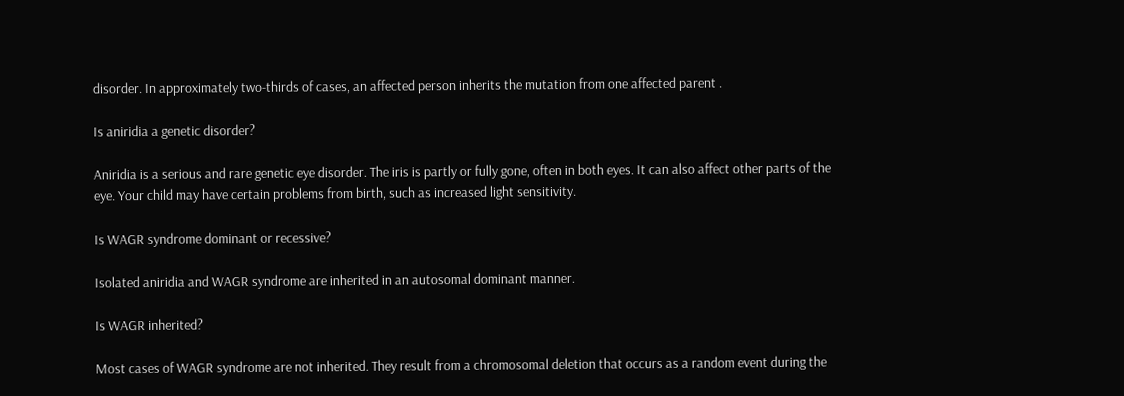disorder. In approximately two-thirds of cases, an affected person inherits the mutation from one affected parent .

Is aniridia a genetic disorder?

Aniridia is a serious and rare genetic eye disorder. The iris is partly or fully gone, often in both eyes. It can also affect other parts of the eye. Your child may have certain problems from birth, such as increased light sensitivity.

Is WAGR syndrome dominant or recessive?

Isolated aniridia and WAGR syndrome are inherited in an autosomal dominant manner.

Is WAGR inherited?

Most cases of WAGR syndrome are not inherited. They result from a chromosomal deletion that occurs as a random event during the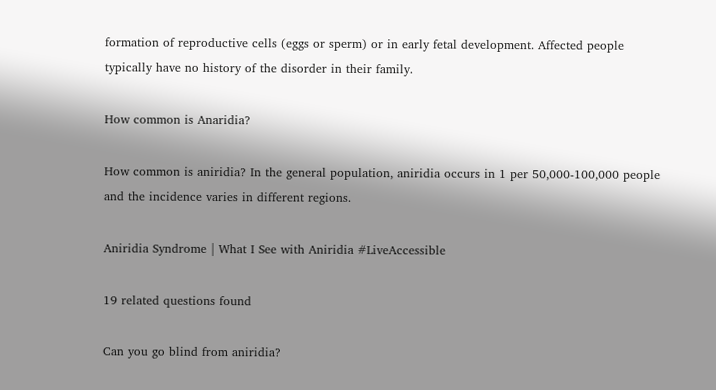formation of reproductive cells (eggs or sperm) or in early fetal development. Affected people typically have no history of the disorder in their family.

How common is Anaridia?

How common is aniridia? In the general population, aniridia occurs in 1 per 50,000-100,000 people and the incidence varies in different regions.

Aniridia Syndrome | What I See with Aniridia #LiveAccessible

19 related questions found

Can you go blind from aniridia?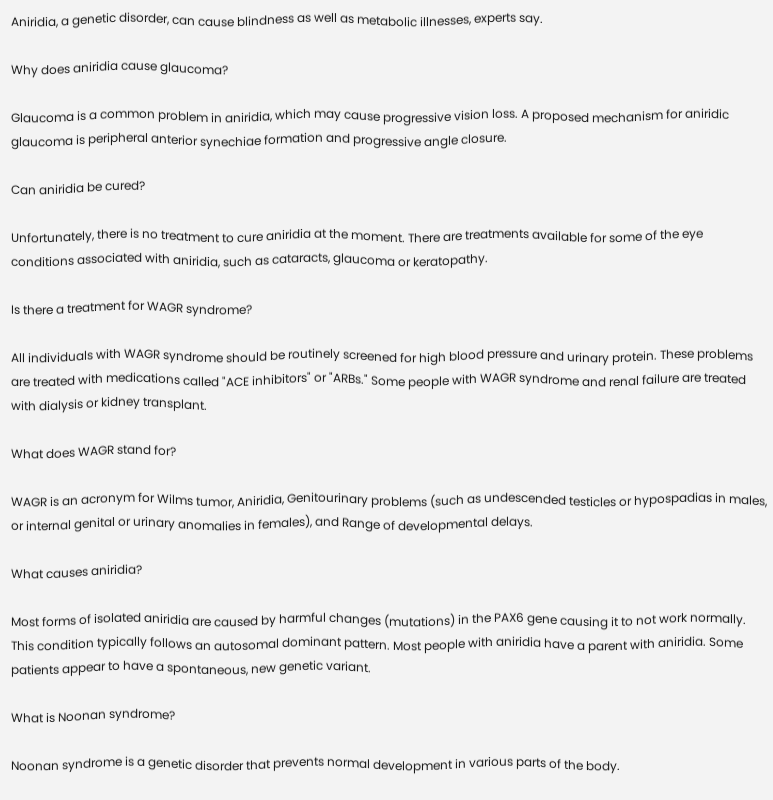Aniridia, a genetic disorder, can cause blindness as well as metabolic illnesses, experts say.

Why does aniridia cause glaucoma?

Glaucoma is a common problem in aniridia, which may cause progressive vision loss. A proposed mechanism for aniridic glaucoma is peripheral anterior synechiae formation and progressive angle closure.

Can aniridia be cured?

Unfortunately, there is no treatment to cure aniridia at the moment. There are treatments available for some of the eye conditions associated with aniridia, such as cataracts, glaucoma or keratopathy.

Is there a treatment for WAGR syndrome?

All individuals with WAGR syndrome should be routinely screened for high blood pressure and urinary protein. These problems are treated with medications called "ACE inhibitors" or "ARBs." Some people with WAGR syndrome and renal failure are treated with dialysis or kidney transplant.

What does WAGR stand for?

WAGR is an acronym for Wilms tumor, Aniridia, Genitourinary problems (such as undescended testicles or hypospadias in males, or internal genital or urinary anomalies in females), and Range of developmental delays.

What causes aniridia?

Most forms of isolated aniridia are caused by harmful changes (mutations) in the PAX6 gene causing it to not work normally. This condition typically follows an autosomal dominant pattern. Most people with aniridia have a parent with aniridia. Some patients appear to have a spontaneous, new genetic variant.

What is Noonan syndrome?

Noonan syndrome is a genetic disorder that prevents normal development in various parts of the body.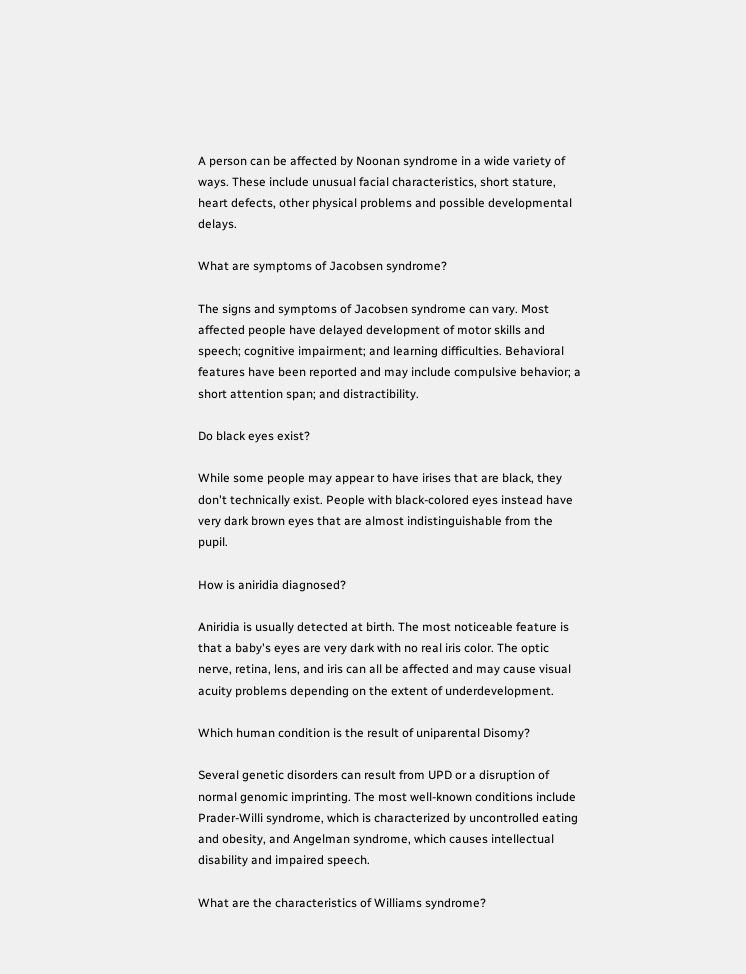A person can be affected by Noonan syndrome in a wide variety of ways. These include unusual facial characteristics, short stature, heart defects, other physical problems and possible developmental delays.

What are symptoms of Jacobsen syndrome?

The signs and symptoms of Jacobsen syndrome can vary. Most affected people have delayed development of motor skills and speech; cognitive impairment; and learning difficulties. Behavioral features have been reported and may include compulsive behavior; a short attention span; and distractibility.

Do black eyes exist?

While some people may appear to have irises that are black, they don't technically exist. People with black-colored eyes instead have very dark brown eyes that are almost indistinguishable from the pupil.

How is aniridia diagnosed?

Aniridia is usually detected at birth. The most noticeable feature is that a baby's eyes are very dark with no real iris color. The optic nerve, retina, lens, and iris can all be affected and may cause visual acuity problems depending on the extent of underdevelopment.

Which human condition is the result of uniparental Disomy?

Several genetic disorders can result from UPD or a disruption of normal genomic imprinting. The most well-known conditions include Prader-Willi syndrome, which is characterized by uncontrolled eating and obesity, and Angelman syndrome, which causes intellectual disability and impaired speech.

What are the characteristics of Williams syndrome?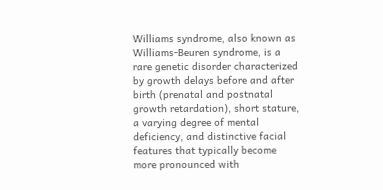Williams syndrome, also known as Williams-Beuren syndrome, is a rare genetic disorder characterized by growth delays before and after birth (prenatal and postnatal growth retardation), short stature, a varying degree of mental deficiency, and distinctive facial features that typically become more pronounced with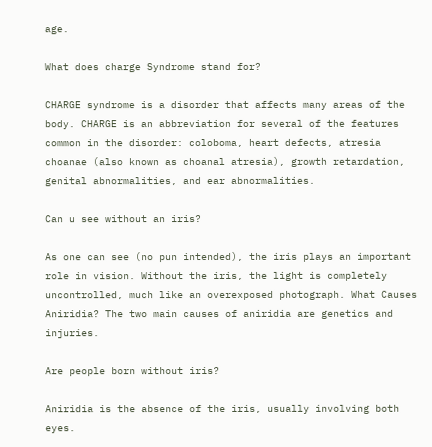age.

What does charge Syndrome stand for?

CHARGE syndrome is a disorder that affects many areas of the body. CHARGE is an abbreviation for several of the features common in the disorder: coloboma, heart defects, atresia choanae (also known as choanal atresia), growth retardation, genital abnormalities, and ear abnormalities.

Can u see without an iris?

As one can see (no pun intended), the iris plays an important role in vision. Without the iris, the light is completely uncontrolled, much like an overexposed photograph. What Causes Aniridia? The two main causes of aniridia are genetics and injuries.

Are people born without iris?

Aniridia is the absence of the iris, usually involving both eyes.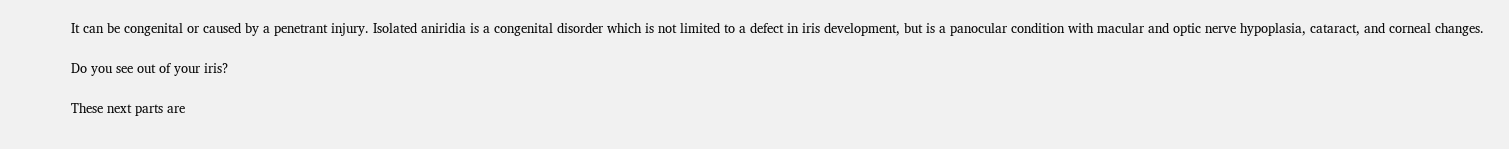It can be congenital or caused by a penetrant injury. Isolated aniridia is a congenital disorder which is not limited to a defect in iris development, but is a panocular condition with macular and optic nerve hypoplasia, cataract, and corneal changes.

Do you see out of your iris?

These next parts are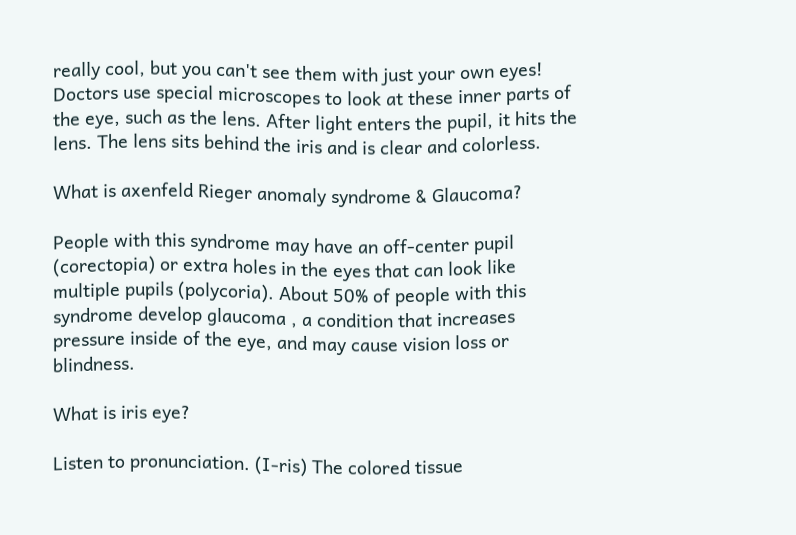really cool, but you can't see them with just your own eyes! Doctors use special microscopes to look at these inner parts of the eye, such as the lens. After light enters the pupil, it hits the lens. The lens sits behind the iris and is clear and colorless.

What is axenfeld Rieger anomaly syndrome & Glaucoma?

People with this syndrome may have an off-center pupil (corectopia) or extra holes in the eyes that can look like multiple pupils (polycoria). About 50% of people with this syndrome develop glaucoma , a condition that increases pressure inside of the eye, and may cause vision loss or blindness.

What is iris eye?

Listen to pronunciation. (I-ris) The colored tissue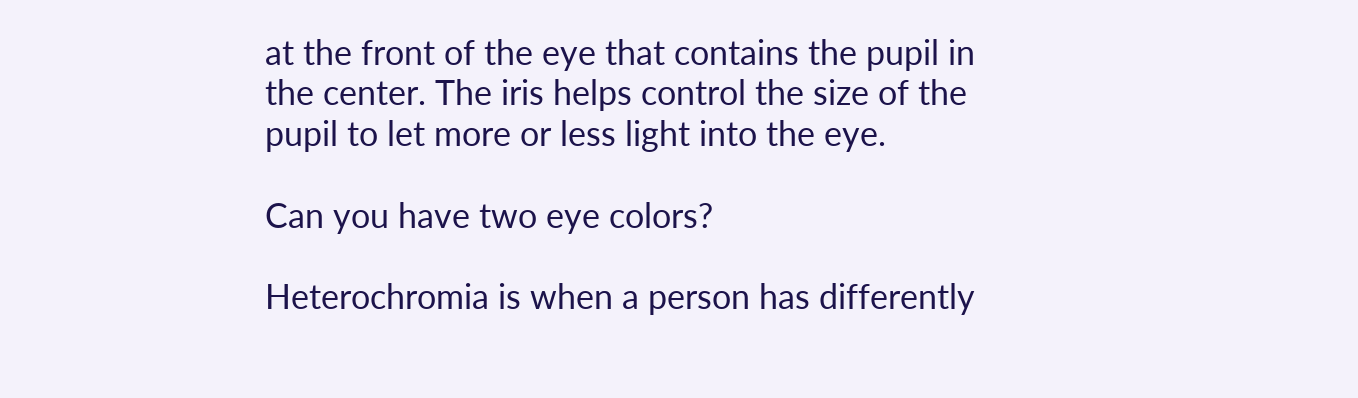at the front of the eye that contains the pupil in the center. The iris helps control the size of the pupil to let more or less light into the eye.

Can you have two eye colors?

Heterochromia is when a person has differently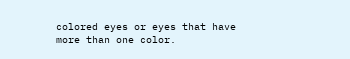colored eyes or eyes that have more than one color.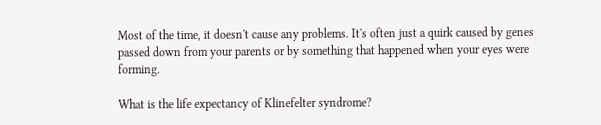Most of the time, it doesn't cause any problems. It's often just a quirk caused by genes passed down from your parents or by something that happened when your eyes were forming.

What is the life expectancy of Klinefelter syndrome?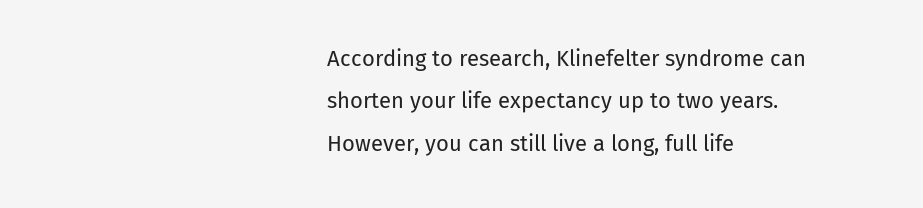According to research, Klinefelter syndrome can shorten your life expectancy up to two years. However, you can still live a long, full life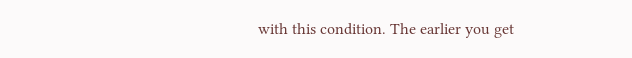with this condition. The earlier you get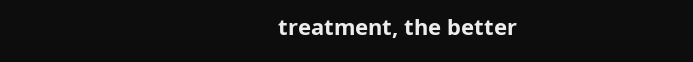treatment, the better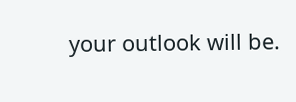your outlook will be.